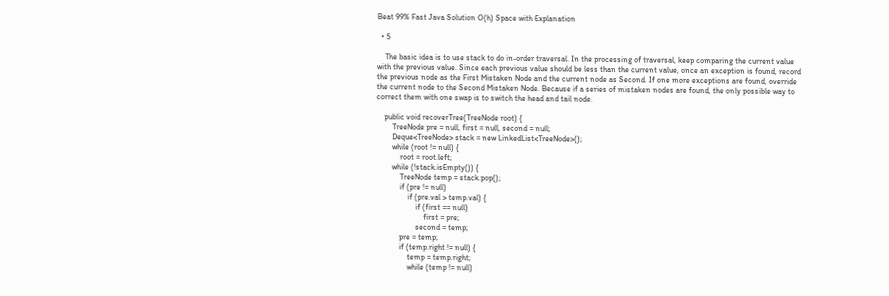Beat 99% Fast Java Solution O(h) Space with Explanation

  • 5

    The basic idea is to use stack to do in-order traversal. In the processing of traversal, keep comparing the current value with the previous value. Since each previous value should be less than the current value, once an exception is found, record the previous node as the First Mistaken Node and the current node as Second. If one more exceptions are found, override the current node to the Second Mistaken Node. Because if a series of mistaken nodes are found, the only possible way to correct them with one swap is to switch the head and tail node.

    public void recoverTree(TreeNode root) {
        TreeNode pre = null, first = null, second = null;
        Deque<TreeNode> stack = new LinkedList<TreeNode>();
        while (root != null) {
            root = root.left;
        while (!stack.isEmpty()) {
            TreeNode temp = stack.pop();
            if (pre != null)
                if (pre.val > temp.val) {
                    if (first == null)
                        first = pre;
                    second = temp;
            pre = temp;
            if (temp.right != null) {
                temp = temp.right;
                while (temp != null)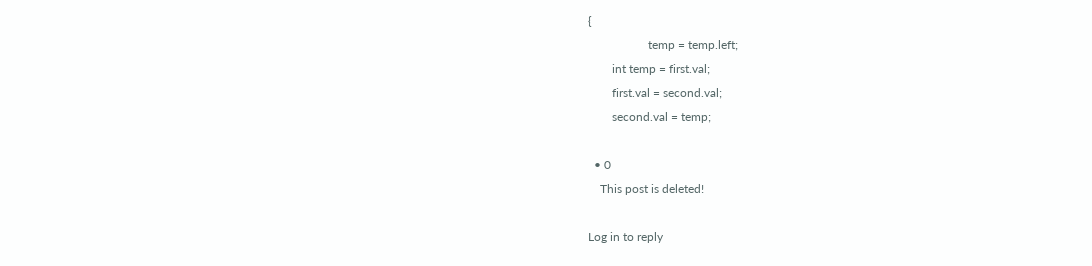{
                    temp = temp.left;
        int temp = first.val;
        first.val = second.val;
        second.val = temp;

  • 0
    This post is deleted!

Log in to reply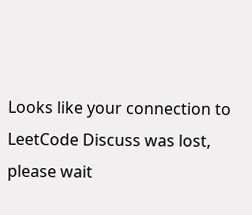Looks like your connection to LeetCode Discuss was lost, please wait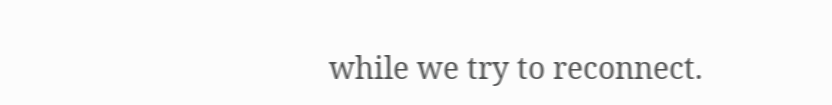while we try to reconnect.